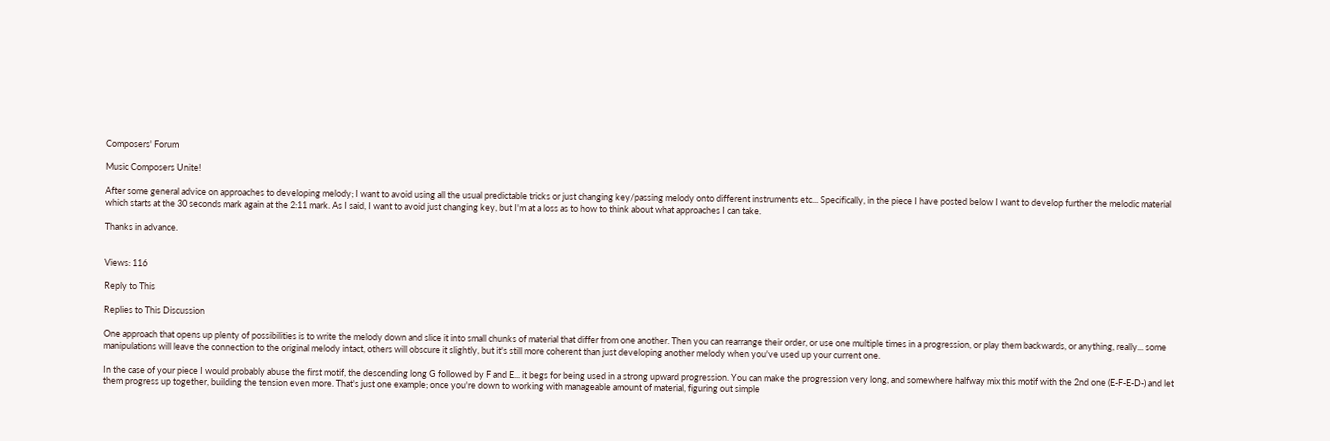Composers' Forum

Music Composers Unite!

After some general advice on approaches to developing melody; I want to avoid using all the usual predictable tricks or just changing key/passing melody onto different instruments etc... Specifically, in the piece I have posted below I want to develop further the melodic material which starts at the 30 seconds mark again at the 2:11 mark. As I said, I want to avoid just changing key, but I'm at a loss as to how to think about what approaches I can take.

Thanks in advance.


Views: 116

Reply to This

Replies to This Discussion

One approach that opens up plenty of possibilities is to write the melody down and slice it into small chunks of material that differ from one another. Then you can rearrange their order, or use one multiple times in a progression, or play them backwards, or anything, really... some manipulations will leave the connection to the original melody intact, others will obscure it slightly, but it's still more coherent than just developing another melody when you've used up your current one.

In the case of your piece I would probably abuse the first motif, the descending long G followed by F and E... it begs for being used in a strong upward progression. You can make the progression very long, and somewhere halfway mix this motif with the 2nd one (E-F-E-D-) and let them progress up together, building the tension even more. That's just one example; once you're down to working with manageable amount of material, figuring out simple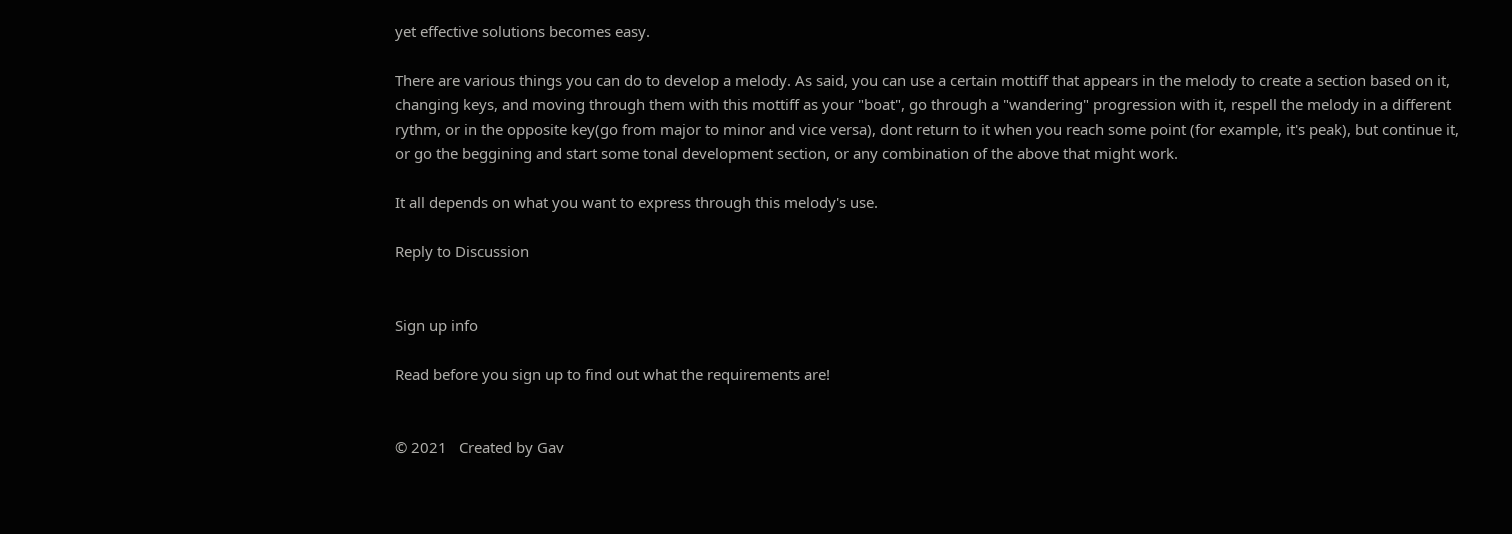yet effective solutions becomes easy.

There are various things you can do to develop a melody. As said, you can use a certain mottiff that appears in the melody to create a section based on it, changing keys, and moving through them with this mottiff as your "boat", go through a "wandering" progression with it, respell the melody in a different rythm, or in the opposite key(go from major to minor and vice versa), dont return to it when you reach some point (for example, it's peak), but continue it, or go the beggining and start some tonal development section, or any combination of the above that might work.

It all depends on what you want to express through this melody's use.

Reply to Discussion


Sign up info

Read before you sign up to find out what the requirements are!


© 2021   Created by Gav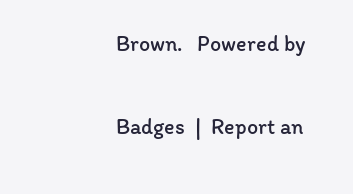Brown.   Powered by

Badges  |  Report an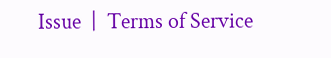Issue  |  Terms of Service